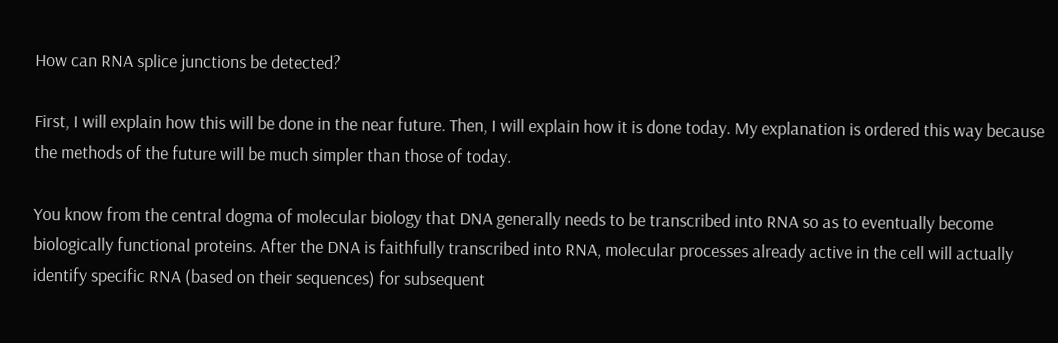How can RNA splice junctions be detected?

First, I will explain how this will be done in the near future. Then, I will explain how it is done today. My explanation is ordered this way because the methods of the future will be much simpler than those of today.

You know from the central dogma of molecular biology that DNA generally needs to be transcribed into RNA so as to eventually become biologically functional proteins. After the DNA is faithfully transcribed into RNA, molecular processes already active in the cell will actually identify specific RNA (based on their sequences) for subsequent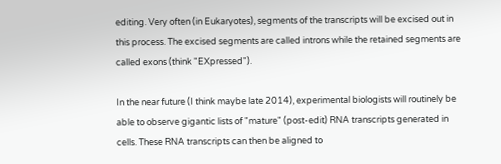editing. Very often (in Eukaryotes), segments of the transcripts will be excised out in this process. The excised segments are called introns while the retained segments are called exons (think "EXpressed").

In the near future (I think maybe late 2014), experimental biologists will routinely be able to observe gigantic lists of "mature" (post-edit) RNA transcripts generated in cells. These RNA transcripts can then be aligned to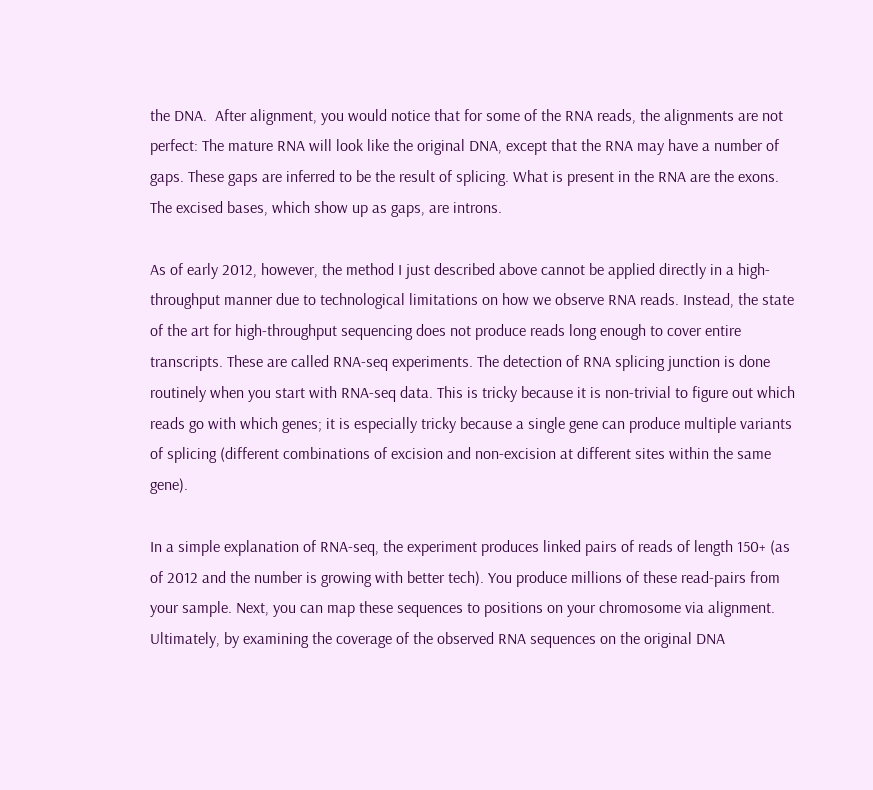the DNA.  After alignment, you would notice that for some of the RNA reads, the alignments are not perfect: The mature RNA will look like the original DNA, except that the RNA may have a number of gaps. These gaps are inferred to be the result of splicing. What is present in the RNA are the exons. The excised bases, which show up as gaps, are introns.

As of early 2012, however, the method I just described above cannot be applied directly in a high-throughput manner due to technological limitations on how we observe RNA reads. Instead, the state of the art for high-throughput sequencing does not produce reads long enough to cover entire transcripts. These are called RNA-seq experiments. The detection of RNA splicing junction is done routinely when you start with RNA-seq data. This is tricky because it is non-trivial to figure out which reads go with which genes; it is especially tricky because a single gene can produce multiple variants of splicing (different combinations of excision and non-excision at different sites within the same gene).

In a simple explanation of RNA-seq, the experiment produces linked pairs of reads of length 150+ (as of 2012 and the number is growing with better tech). You produce millions of these read-pairs from your sample. Next, you can map these sequences to positions on your chromosome via alignment. Ultimately, by examining the coverage of the observed RNA sequences on the original DNA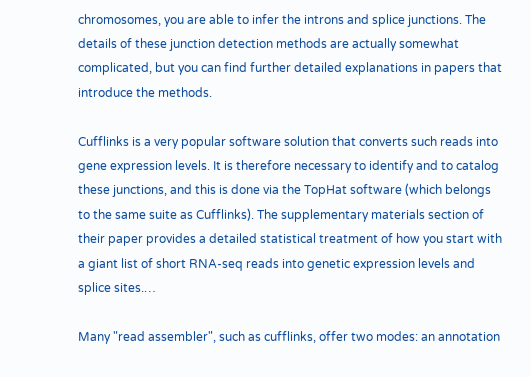chromosomes, you are able to infer the introns and splice junctions. The details of these junction detection methods are actually somewhat complicated, but you can find further detailed explanations in papers that introduce the methods.

Cufflinks is a very popular software solution that converts such reads into gene expression levels. It is therefore necessary to identify and to catalog these junctions, and this is done via the TopHat software (which belongs to the same suite as Cufflinks). The supplementary materials section of their paper provides a detailed statistical treatment of how you start with a giant list of short RNA-seq reads into genetic expression levels and splice sites.…

Many "read assembler", such as cufflinks, offer two modes: an annotation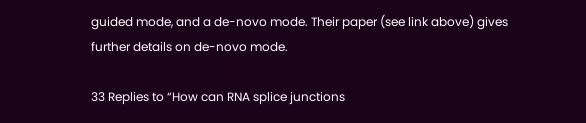guided mode, and a de-novo mode. Their paper (see link above) gives further details on de-novo mode.

33 Replies to “How can RNA splice junctions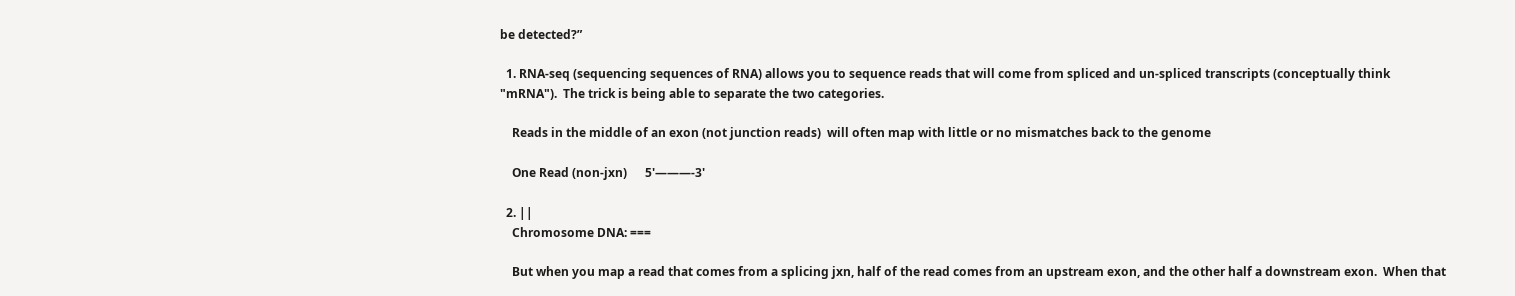be detected?”

  1. RNA-seq (sequencing sequences of RNA) allows you to sequence reads that will come from spliced and un-spliced transcripts (conceptually think "mRNA").  The trick is being able to separate the two categories.

    Reads in the middle of an exon (not junction reads)  will often map with little or no mismatches back to the genome

    One Read (non-jxn)      5'———-3'

  2. ||
    Chromosome DNA: ===

    But when you map a read that comes from a splicing jxn, half of the read comes from an upstream exon, and the other half a downstream exon.  When that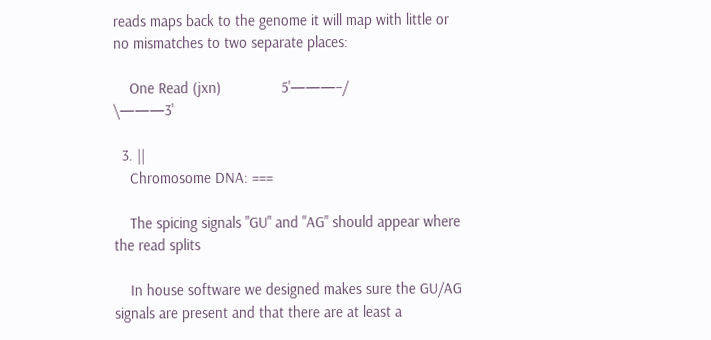reads maps back to the genome it will map with little or no mismatches to two separate places:

    One Read (jxn)               5'———–/                      \———3'

  3. ||
    Chromosome DNA: ===

    The spicing signals "GU" and "AG" should appear where the read splits

    In house software we designed makes sure the GU/AG signals are present and that there are at least a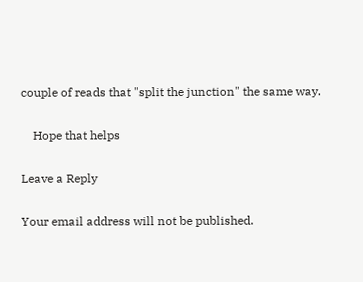couple of reads that "split the junction" the same way.

    Hope that helps

Leave a Reply

Your email address will not be published.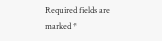Required fields are marked *